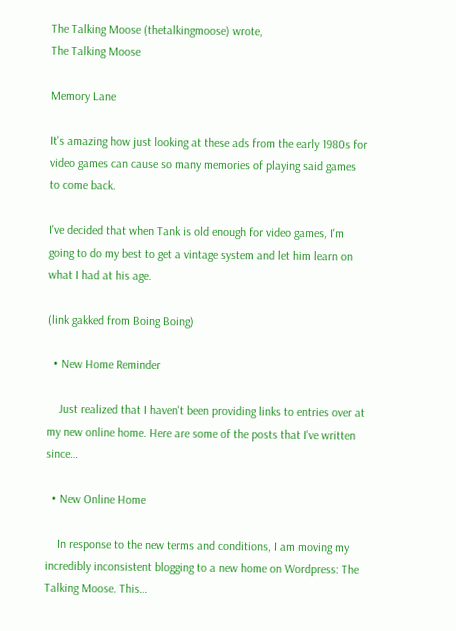The Talking Moose (thetalkingmoose) wrote,
The Talking Moose

Memory Lane

It's amazing how just looking at these ads from the early 1980s for video games can cause so many memories of playing said games to come back.

I've decided that when Tank is old enough for video games, I'm going to do my best to get a vintage system and let him learn on what I had at his age.

(link gakked from Boing Boing)

  • New Home Reminder

    Just realized that I haven't been providing links to entries over at my new online home. Here are some of the posts that I've written since…

  • New Online Home

    In response to the new terms and conditions, I am moving my incredibly inconsistent blogging to a new home on Wordpress: The Talking Moose. This…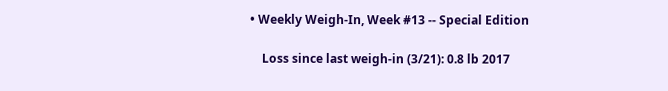• Weekly Weigh-In, Week #13 -- Special Edition

    Loss since last weigh-in (3/21): 0.8 lb 2017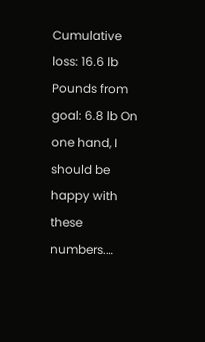Cumulative loss: 16.6 lb Pounds from goal: 6.8 lb On one hand, I should be happy with these numbers.…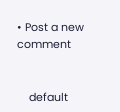• Post a new comment


    default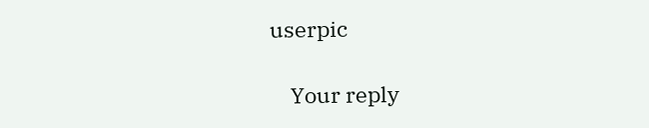userpic

    Your reply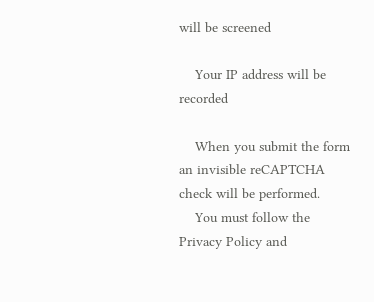will be screened

    Your IP address will be recorded

    When you submit the form an invisible reCAPTCHA check will be performed.
    You must follow the Privacy Policy and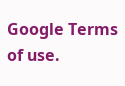Google Terms of use.